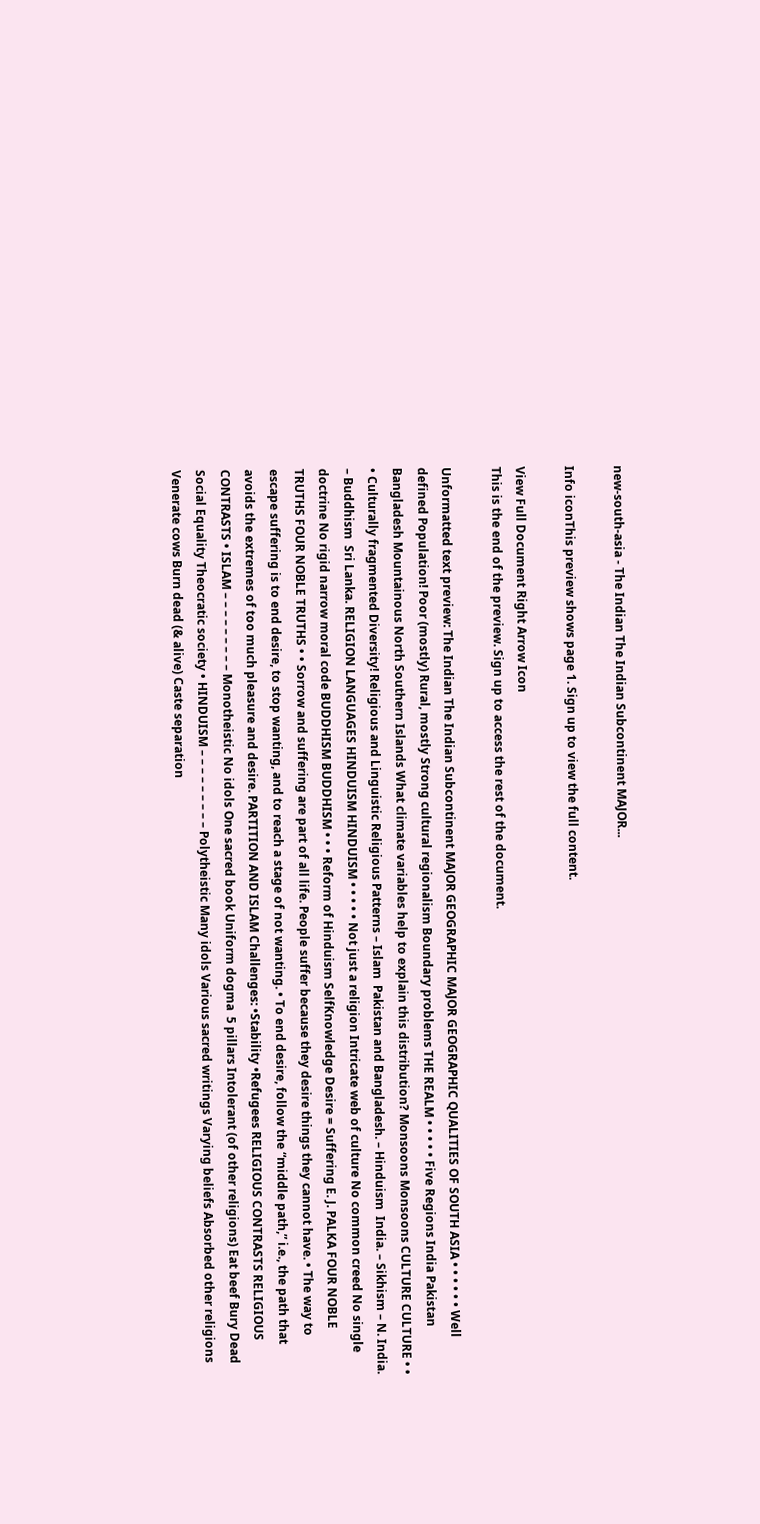new-south-asia - The Indian The Indian Subcontinent MAJOR...

Info iconThis preview shows page 1. Sign up to view the full content.

View Full Document Right Arrow Icon
This is the end of the preview. Sign up to access the rest of the document.

Unformatted text preview: The Indian The Indian Subcontinent MAJOR GEOGRAPHIC MAJOR GEOGRAPHIC QUALITIES OF SOUTH ASIA • • • • • • Well defined Population! Poor (mostly) Rural, mostly Strong cultural regionalism Boundary problems THE REALM • • • • • Five Regions India Pakistan Bangladesh Mountainous North Southern Islands What climate variables help to explain this distribution? Monsoons Monsoons CULTURE CULTURE • • • Culturally fragmented Diversity! Religious and Linguistic Religious Patterns – Islam  Pakistan and Bangladesh. – Hinduism  India. – Sikhism – N. India. – Buddhism  Sri Lanka. RELIGION LANGUAGES HINDUISM HINDUISM • • • • • Not just a religion Intricate web of culture No common creed No single doctrine No rigid narrow moral code BUDDHISM BUDDHISM • • • Reform of Hinduism SelfKnowledge Desire = Suffering E. J. PALKA FOUR NOBLE TRUTHS FOUR NOBLE TRUTHS • • Sorrow and suffering are part of all life. People suffer because they desire things they cannot have. • The way to escape suffering is to end desire, to stop wanting, and to reach a stage of not wanting. • To end desire, follow the “middle path,” i.e., the path that avoids the extremes of too much pleasure and desire. PARTITION AND ISLAM Challenges: •Stability •Refugees RELIGIOUS CONTRASTS RELIGIOUS CONTRASTS • ISLAM – – – – – – – – – Monotheistic No idols One sacred book Uniform dogma  5 pillars Intolerant (of other religions) Eat beef Bury Dead Social Equality Theocratic society • HINDUISM – – – – – – – – – Polytheistic Many idols Various sacred writings Varying beliefs Absorbed other religions Venerate cows Burn dead (& alive) Caste separation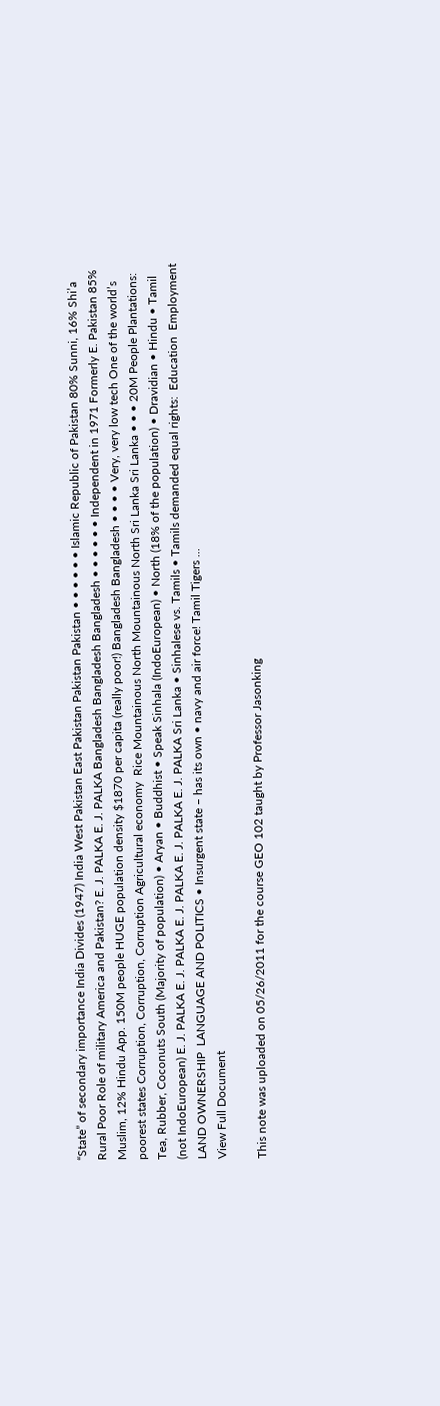“State” of secondary importance India Divides (1947) India West Pakistan East Pakistan Pakistan Pakistan • • • • • • Islamic Republic of Pakistan 80% Sunni, 16% Shi’a Rural Poor Role of military America and Pakistan? E. J. PALKA E. J. PALKA Bangladesh Bangladesh Bangladesh • • • • • • Independent in 1971 Formerly E. Pakistan 85% Muslim, 12% Hindu App. 150M people HUGE population density $1870 per capita (really poor!) Bangladesh Bangladesh • • • • Very, very low tech One of the world’s poorest states Corruption, Corruption, Corruption Agricultural economy  Rice Mountainous North Mountainous North Sri Lanka Sri Lanka • • • 20M People Plantations: Tea, Rubber, Coconuts South (Majority of population) • Aryan • Buddhist • Speak Sinhala (IndoEuropean) • North (18% of the population) • Dravidian • Hindu • Tamil (not IndoEuropean) E. J. PALKA E. J. PALKA E. J. PALKA E. J. PALKA E. J. PALKA Sri Lanka • Sinhalese vs. Tamils • Tamils demanded equal rights:  Education  Employment  LAND OWNERSHIP  LANGUAGE AND POLITICS • Insurgent state – has its own • navy and air force! Tamil Tigers ...
View Full Document

This note was uploaded on 05/26/2011 for the course GEO 102 taught by Professor Jasonking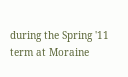during the Spring '11 term at Moraine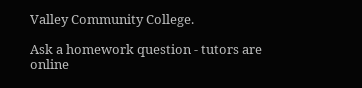Valley Community College.

Ask a homework question - tutors are online